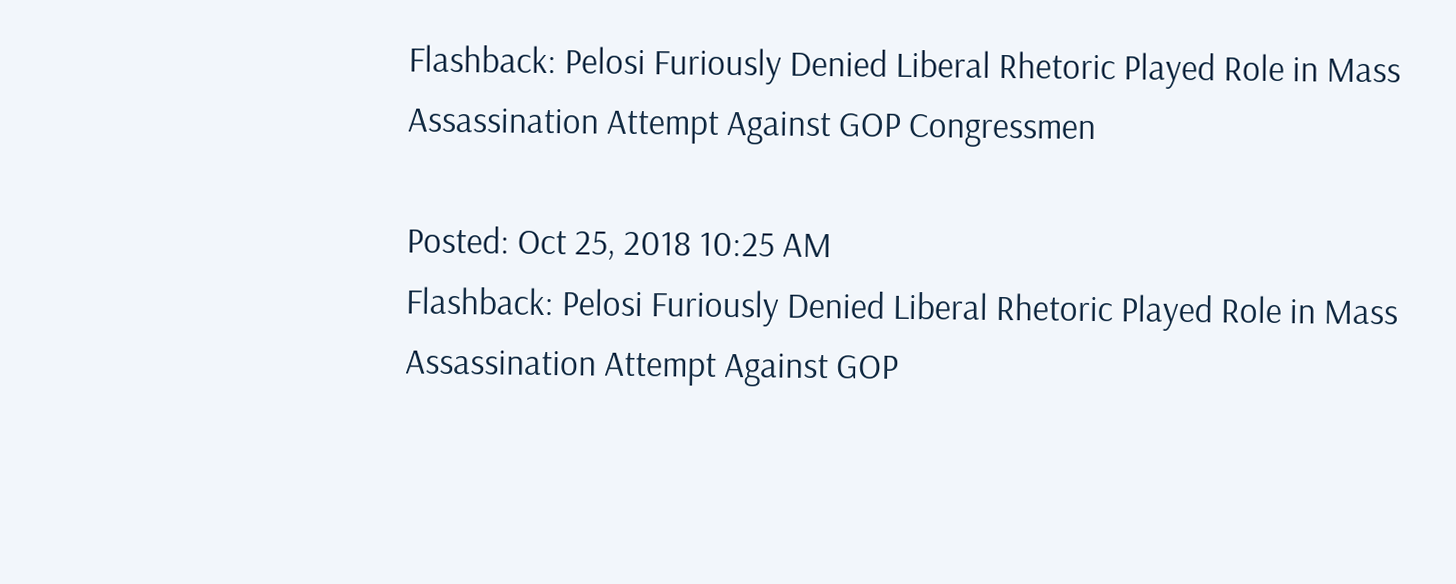Flashback: Pelosi Furiously Denied Liberal Rhetoric Played Role in Mass Assassination Attempt Against GOP Congressmen

Posted: Oct 25, 2018 10:25 AM
Flashback: Pelosi Furiously Denied Liberal Rhetoric Played Role in Mass Assassination Attempt Against GOP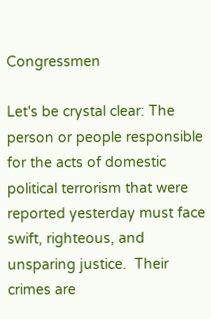Congressmen

Let's be crystal clear: The person or people responsible for the acts of domestic political terrorism that were reported yesterday must face swift, righteous, and unsparing justice.  Their crimes are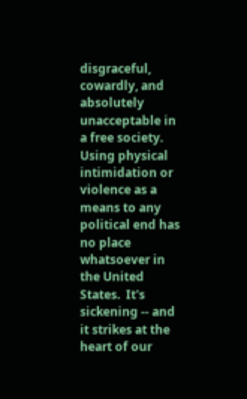disgraceful, cowardly, and absolutely unacceptable in a free society.  Using physical intimidation or violence as a means to any political end has no place whatsoever in the United States.  It's sickening -- and it strikes at the heart of our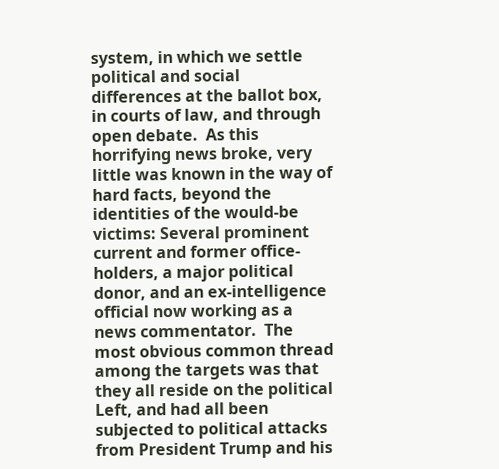system, in which we settle political and social differences at the ballot box, in courts of law, and through open debate.  As this horrifying news broke, very little was known in the way of hard facts, beyond the identities of the would-be victims: Several prominent current and former office-holders, a major political donor, and an ex-intelligence official now working as a news commentator.  The most obvious common thread among the targets was that they all reside on the political Left, and had all been subjected to political attacks from President Trump and his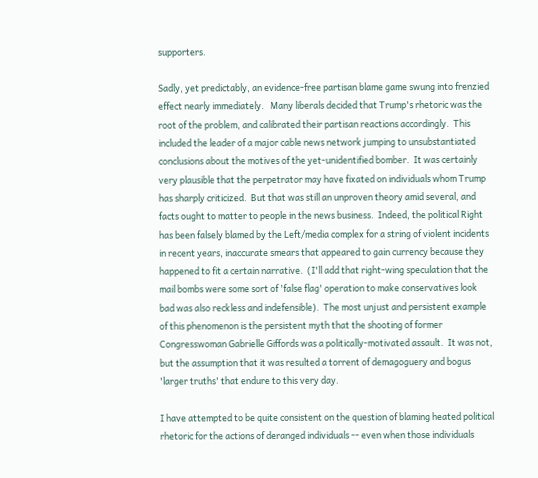supporters.

Sadly, yet predictably, an evidence-free partisan blame game swung into frenzied effect nearly immediately.   Many liberals decided that Trump's rhetoric was the root of the problem, and calibrated their partisan reactions accordingly.  This included the leader of a major cable news network jumping to unsubstantiated conclusions about the motives of the yet-unidentified bomber.  It was certainly very plausible that the perpetrator may have fixated on individuals whom Trump has sharply criticized.  But that was still an unproven theory amid several, and facts ought to matter to people in the news business.  Indeed, the political Right has been falsely blamed by the Left/media complex for a string of violent incidents in recent years, inaccurate smears that appeared to gain currency because they happened to fit a certain narrative.  (I'll add that right-wing speculation that the mail bombs were some sort of 'false flag' operation to make conservatives look bad was also reckless and indefensible).  The most unjust and persistent example of this phenomenon is the persistent myth that the shooting of former Congresswoman Gabrielle Giffords was a politically-motivated assault.  It was not, but the assumption that it was resulted a torrent of demagoguery and bogus 'larger truths' that endure to this very day.

I have attempted to be quite consistent on the question of blaming heated political rhetoric for the actions of deranged individuals -- even when those individuals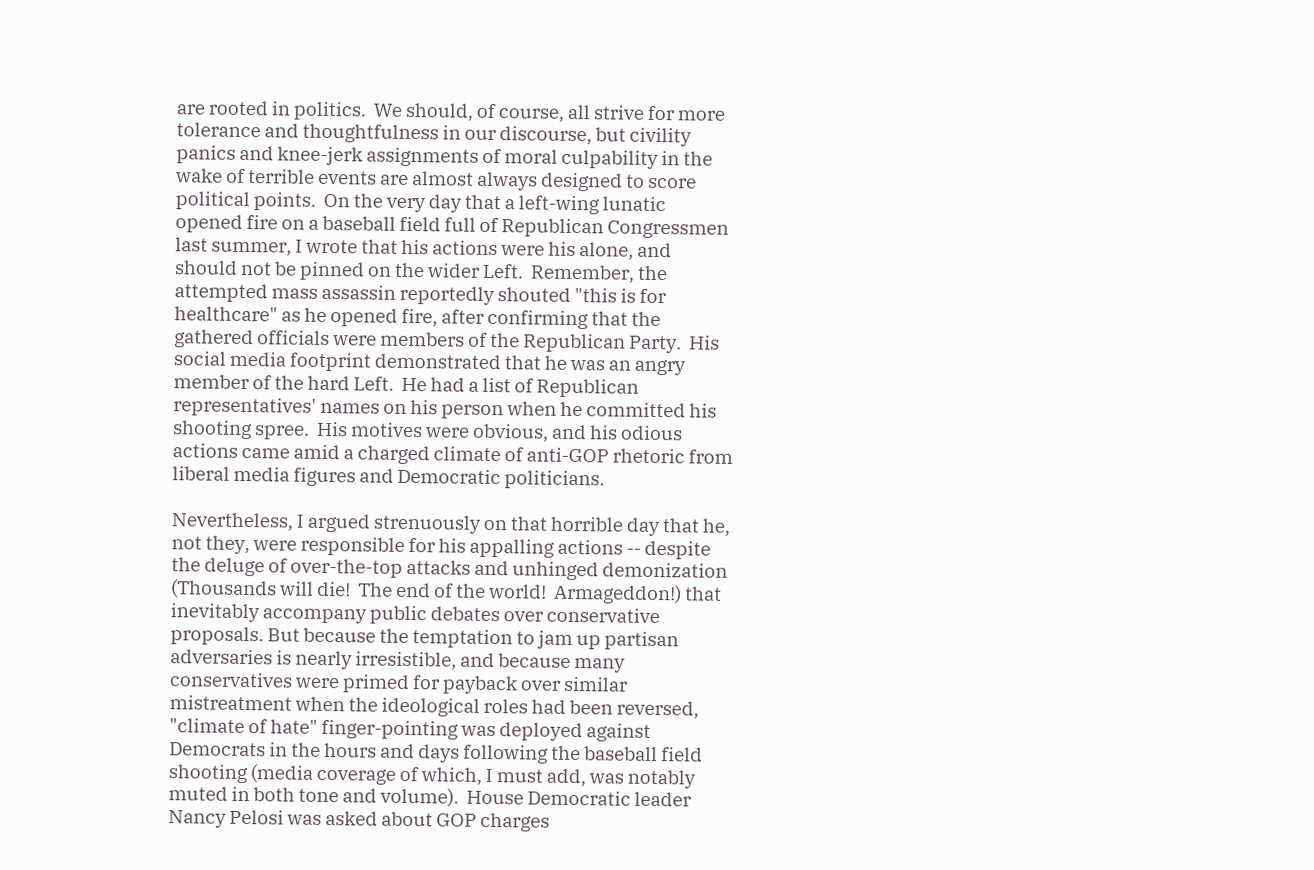are rooted in politics.  We should, of course, all strive for more tolerance and thoughtfulness in our discourse, but civility panics and knee-jerk assignments of moral culpability in the wake of terrible events are almost always designed to score political points.  On the very day that a left-wing lunatic opened fire on a baseball field full of Republican Congressmen last summer, I wrote that his actions were his alone, and should not be pinned on the wider Left.  Remember, the attempted mass assassin reportedly shouted "this is for healthcare" as he opened fire, after confirming that the gathered officials were members of the Republican Party.  His social media footprint demonstrated that he was an angry member of the hard Left.  He had a list of Republican representatives' names on his person when he committed his shooting spree.  His motives were obvious, and his odious actions came amid a charged climate of anti-GOP rhetoric from liberal media figures and Democratic politicians.

Nevertheless, I argued strenuously on that horrible day that he, not they, were responsible for his appalling actions -- despite the deluge of over-the-top attacks and unhinged demonization (Thousands will die!  The end of the world!  Armageddon!) that inevitably accompany public debates over conservative proposals. But because the temptation to jam up partisan adversaries is nearly irresistible, and because many conservatives were primed for payback over similar mistreatment when the ideological roles had been reversed, "climate of hate" finger-pointing was deployed against Democrats in the hours and days following the baseball field shooting (media coverage of which, I must add, was notably muted in both tone and volume).  House Democratic leader Nancy Pelosi was asked about GOP charges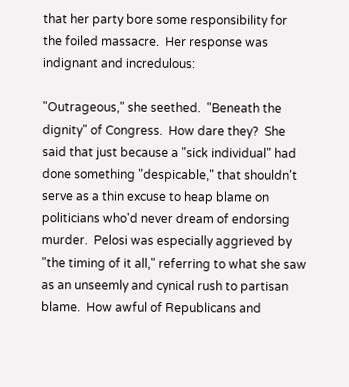that her party bore some responsibility for the foiled massacre.  Her response was indignant and incredulous:

"Outrageous," she seethed.  "Beneath the dignity" of Congress.  How dare they?  She said that just because a "sick individual" had done something "despicable," that shouldn't serve as a thin excuse to heap blame on politicians who'd never dream of endorsing murder.  Pelosi was especially aggrieved by "the timing of it all," referring to what she saw as an unseemly and cynical rush to partisan blame.  How awful of Republicans and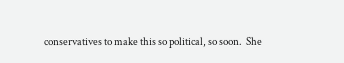conservatives to make this so political, so soon.  She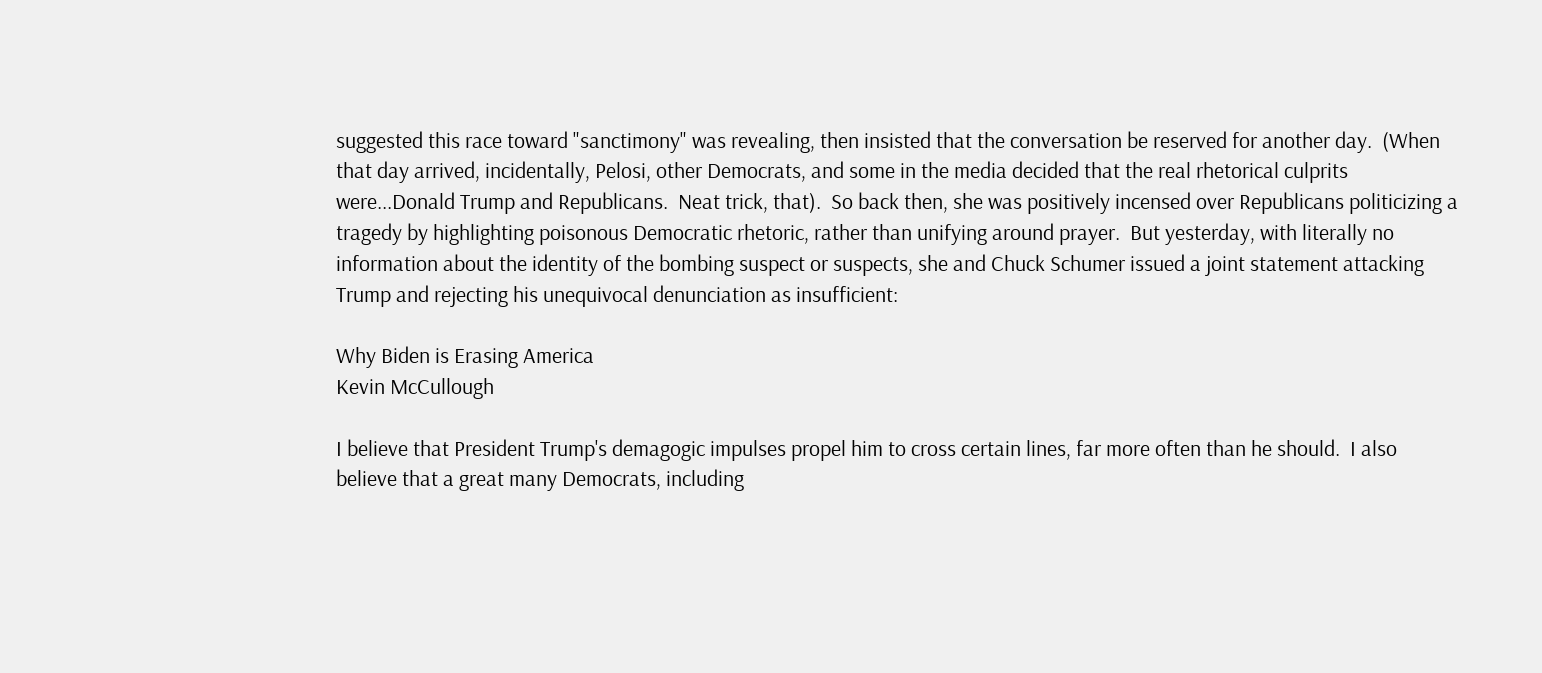suggested this race toward "sanctimony" was revealing, then insisted that the conversation be reserved for another day.  (When that day arrived, incidentally, Pelosi, other Democrats, and some in the media decided that the real rhetorical culprits were...Donald Trump and Republicans.  Neat trick, that).  So back then, she was positively incensed over Republicans politicizing a tragedy by highlighting poisonous Democratic rhetoric, rather than unifying around prayer.  But yesterday, with literally no information about the identity of the bombing suspect or suspects, she and Chuck Schumer issued a joint statement attacking Trump and rejecting his unequivocal denunciation as insufficient:

Why Biden is Erasing America
Kevin McCullough

I believe that President Trump's demagogic impulses propel him to cross certain lines, far more often than he should.  I also believe that a great many Democrats, including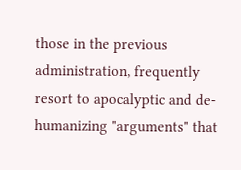those in the previous administration, frequently resort to apocalyptic and de-humanizing "arguments" that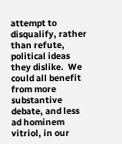attempt to disqualify, rather than refute, political ideas they dislike.  We could all benefit from more substantive debate, and less ad hominem vitriol, in our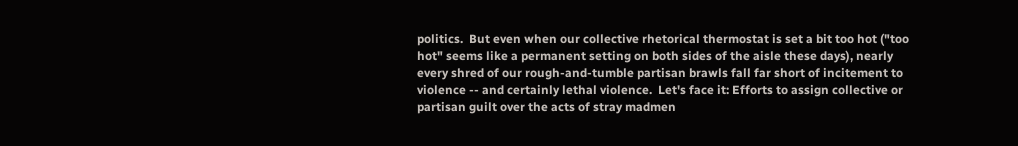politics.  But even when our collective rhetorical thermostat is set a bit too hot ("too hot" seems like a permanent setting on both sides of the aisle these days), nearly every shred of our rough-and-tumble partisan brawls fall far short of incitement to violence -- and certainly lethal violence.  Let's face it: Efforts to assign collective or partisan guilt over the acts of stray madmen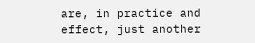are, in practice and effect, just another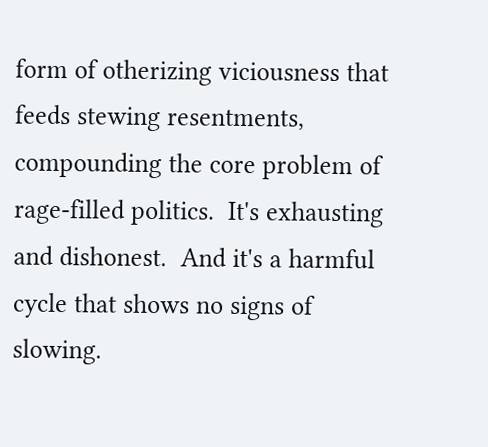form of otherizing viciousness that feeds stewing resentments, compounding the core problem of rage-filled politics.  It's exhausting and dishonest.  And it's a harmful cycle that shows no signs of slowing.